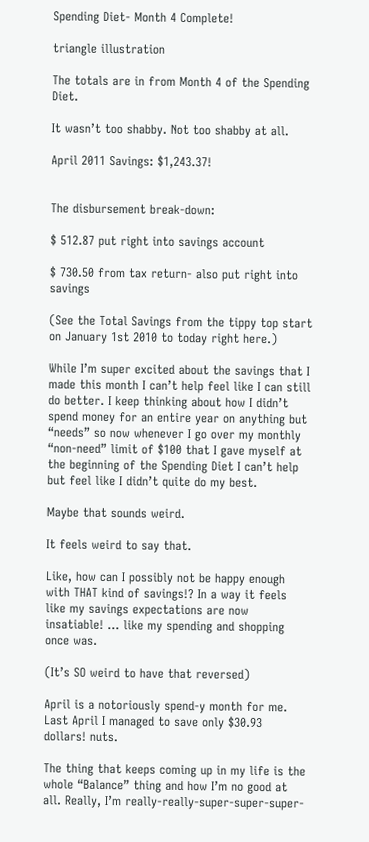Spending Diet- Month 4 Complete!

triangle illustration

The totals are in from Month 4 of the Spending Diet.

It wasn’t too shabby. Not too shabby at all.

April 2011 Savings: $1,243.37!


The disbursement break-down:

$ 512.87 put right into savings account

$ 730.50 from tax return- also put right into savings

(See the Total Savings from the tippy top start on January 1st 2010 to today right here.)

While I’m super excited about the savings that I made this month I can’t help feel like I can still do better. I keep thinking about how I didn’t spend money for an entire year on anything but “needs” so now whenever I go over my monthly “non-need” limit of $100 that I gave myself at the beginning of the Spending Diet I can’t help but feel like I didn’t quite do my best.

Maybe that sounds weird.

It feels weird to say that.

Like, how can I possibly not be happy enough with THAT kind of savings!? In a way it feels like my savings expectations are now insatiable! … like my spending and shopping once was.

(It’s SO weird to have that reversed)

April is a notoriously spend-y month for me. Last April I managed to save only $30.93 dollars! nuts.

The thing that keeps coming up in my life is the whole “Balance” thing and how I’m no good at all. Really, I’m really-really-super-super-super-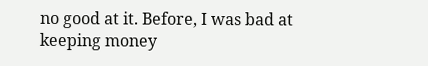no good at it. Before, I was bad at keeping money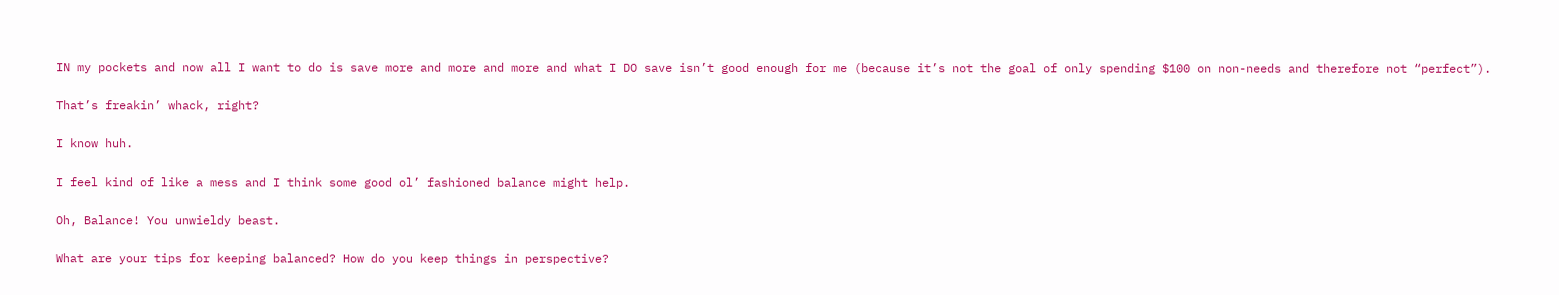IN my pockets and now all I want to do is save more and more and more and what I DO save isn’t good enough for me (because it’s not the goal of only spending $100 on non-needs and therefore not “perfect”).

That’s freakin’ whack, right?

I know huh.

I feel kind of like a mess and I think some good ol’ fashioned balance might help.

Oh, Balance! You unwieldy beast.

What are your tips for keeping balanced? How do you keep things in perspective?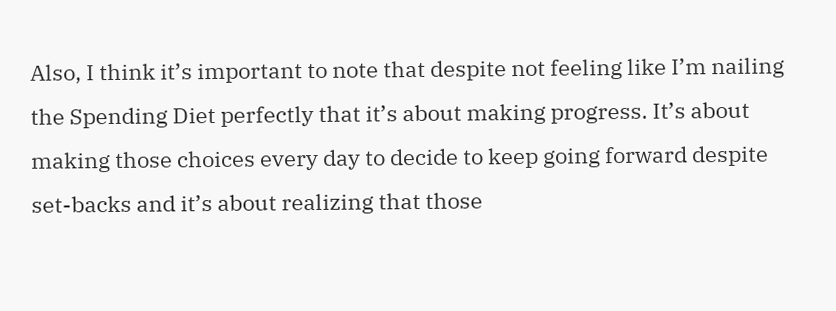Also, I think it’s important to note that despite not feeling like I’m nailing the Spending Diet perfectly that it’s about making progress. It’s about making those choices every day to decide to keep going forward despite set-backs and it’s about realizing that those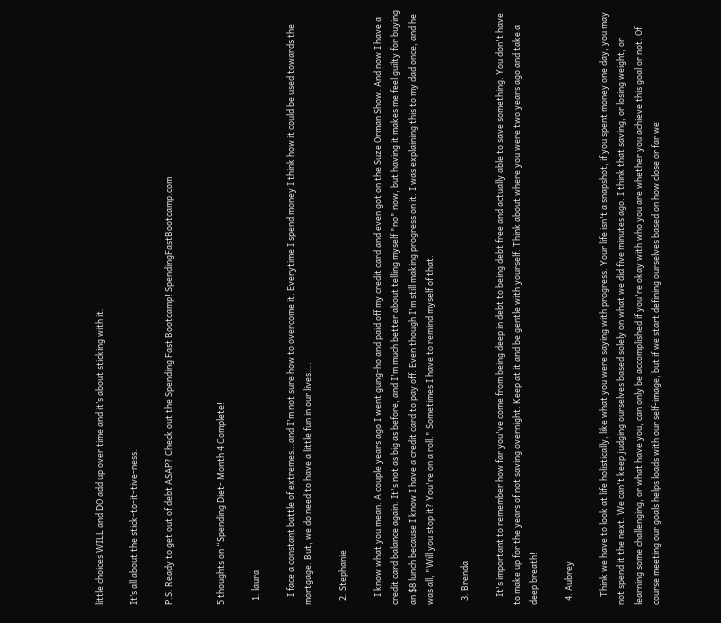little choices WILL and DO add up over time and it’s about sticking with it.

It’s all about the stick-to-it-tive-ness.

P.S. Ready to get out of debt ASAP? Check out the Spending Fast Bootcamp! SpendingFastBootcamp.com


5 thoughts on “Spending Diet- Month 4 Complete!

  1. laura

    I face a constant battle of extremes…and I'm not sure how to overcome it. Everytime I spend money I think how it could be used towards the mortgage. But, we do need to have a little fun in our lives….

  2. Stephanie

    I know what you mean. A couple years ago I went gung-ho and paid off my credit card and even got on the Suze Orman Show. And now I have a credit card balance again. It's not as big as before, and I'm much better about telling myself "no" now, but having it makes me feel guilty for buying an $8 lunch because I know I have a credit card to pay off. Even though I'm still making progress on it. I was explaining this to my dad once, and he was all, "Will you stop it? You're on a roll." Sometimes I have to remind myself of that.

  3. Brenda

    It's important to remember how far you've come from being deep in debt to being debt free and actually able to save something. You don't have to make up for the years of not saving overnight. Keep at it and be gentle with yourself. Think about where you were two years ago and take a deep breath!

  4. Aubrey

    Think we have to look at life holistically, like what you were saying with progress. Your life isn't a snapshot, if you spent money one day, you may not spend it the next. We can't keep judging ourselves based solely on what we did five minutes ago. I think that saving, or losing weight, or learning some challenging, or what have you, can only be accomplished if you're okay with who you are whether you achieve this goal or not. Of course meeting our goals helps loads with our self-image, but if we start defining ourselves based on how close or far we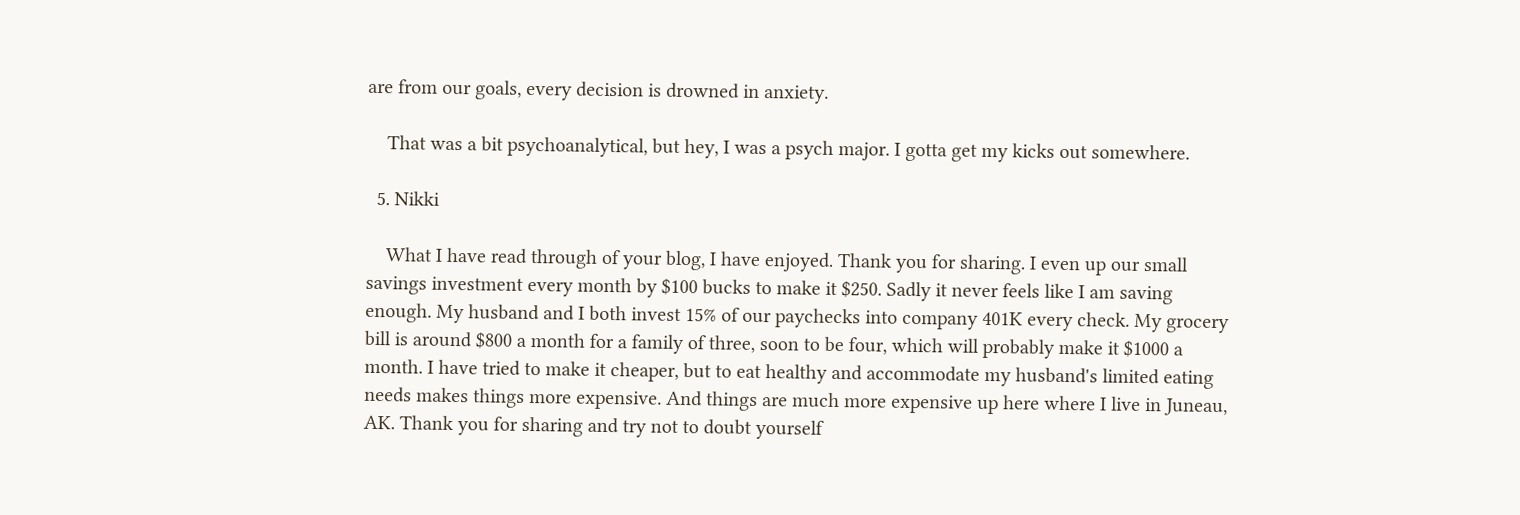are from our goals, every decision is drowned in anxiety.

    That was a bit psychoanalytical, but hey, I was a psych major. I gotta get my kicks out somewhere.

  5. Nikki

    What I have read through of your blog, I have enjoyed. Thank you for sharing. I even up our small savings investment every month by $100 bucks to make it $250. Sadly it never feels like I am saving enough. My husband and I both invest 15% of our paychecks into company 401K every check. My grocery bill is around $800 a month for a family of three, soon to be four, which will probably make it $1000 a month. I have tried to make it cheaper, but to eat healthy and accommodate my husband's limited eating needs makes things more expensive. And things are much more expensive up here where I live in Juneau, AK. Thank you for sharing and try not to doubt yourself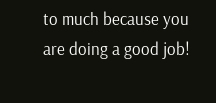to much because you are doing a good job!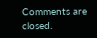Comments are closed.